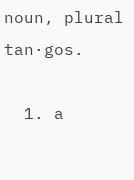noun, plural tan·gos.

  1. a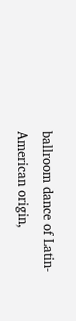ballroom dance of Latin-American origin,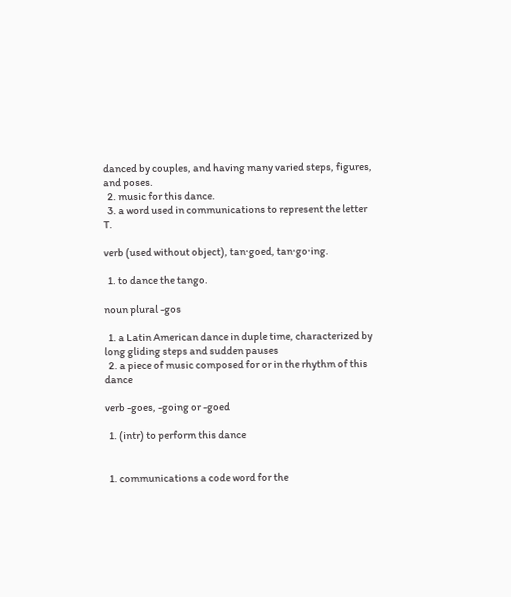danced by couples, and having many varied steps, figures, and poses.
  2. music for this dance.
  3. a word used in communications to represent the letter T.

verb (used without object), tan·goed, tan·go·ing.

  1. to dance the tango.

noun plural -gos

  1. a Latin American dance in duple time, characterized by long gliding steps and sudden pauses
  2. a piece of music composed for or in the rhythm of this dance

verb -goes, -going or -goed

  1. (intr) to perform this dance


  1. communications a code word for the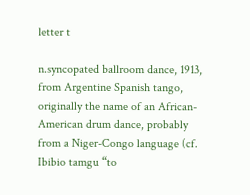letter t

n.syncopated ballroom dance, 1913, from Argentine Spanish tango, originally the name of an African-American drum dance, probably from a Niger-Congo language (cf. Ibibio tamgu “to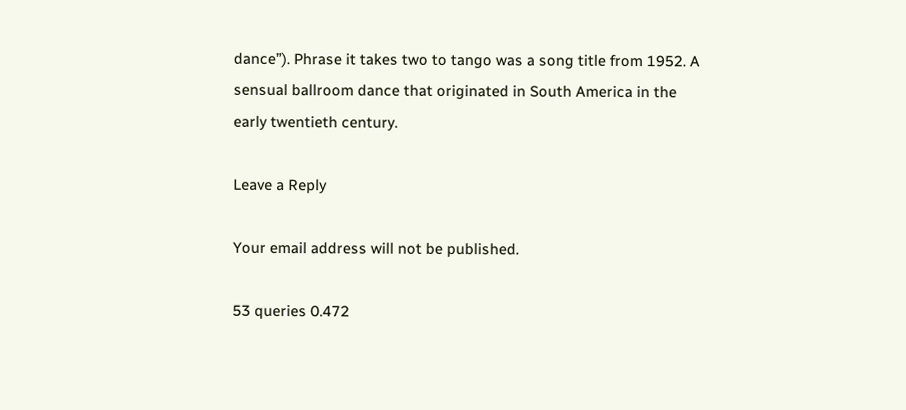dance”). Phrase it takes two to tango was a song title from 1952. A sensual ballroom dance that originated in South America in the early twentieth century.

Leave a Reply

Your email address will not be published.

53 queries 0.472